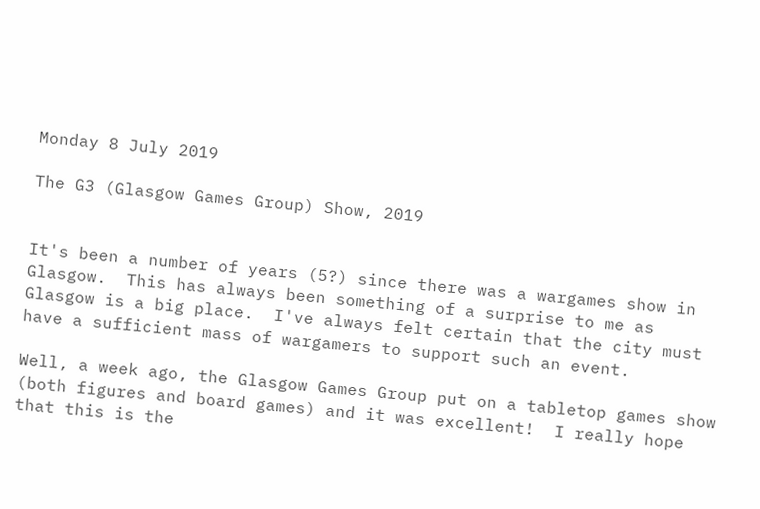Monday 8 July 2019

The G3 (Glasgow Games Group) Show, 2019


It's been a number of years (5?) since there was a wargames show in Glasgow.  This has always been something of a surprise to me as Glasgow is a big place.  I've always felt certain that the city must have a sufficient mass of wargamers to support such an event.

Well, a week ago, the Glasgow Games Group put on a tabletop games show (both figures and board games) and it was excellent!  I really hope that this is the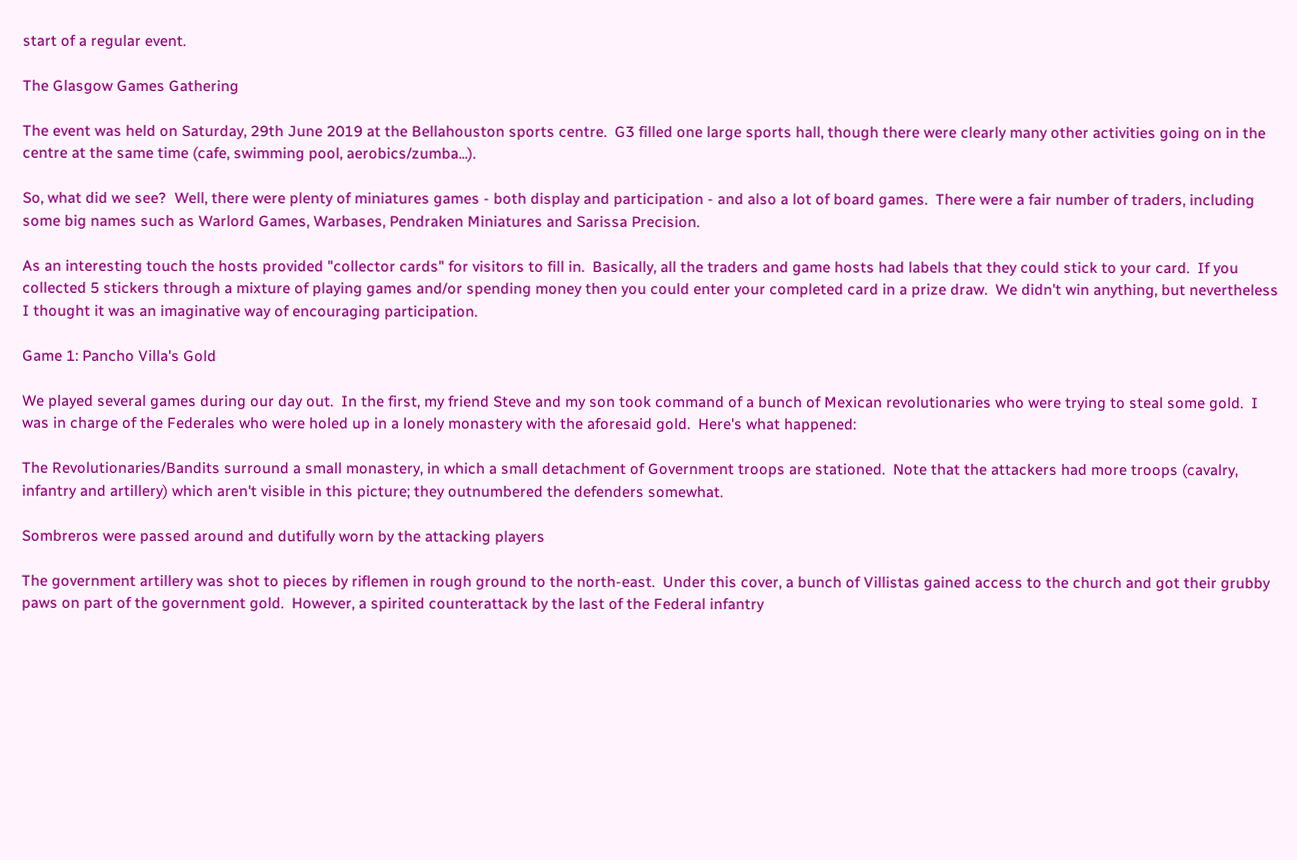start of a regular event.

The Glasgow Games Gathering

The event was held on Saturday, 29th June 2019 at the Bellahouston sports centre.  G3 filled one large sports hall, though there were clearly many other activities going on in the centre at the same time (cafe, swimming pool, aerobics/zumba...).

So, what did we see?  Well, there were plenty of miniatures games - both display and participation - and also a lot of board games.  There were a fair number of traders, including some big names such as Warlord Games, Warbases, Pendraken Miniatures and Sarissa Precision.

As an interesting touch the hosts provided "collector cards" for visitors to fill in.  Basically, all the traders and game hosts had labels that they could stick to your card.  If you collected 5 stickers through a mixture of playing games and/or spending money then you could enter your completed card in a prize draw.  We didn't win anything, but nevertheless I thought it was an imaginative way of encouraging participation.

Game 1: Pancho Villa's Gold

We played several games during our day out.  In the first, my friend Steve and my son took command of a bunch of Mexican revolutionaries who were trying to steal some gold.  I was in charge of the Federales who were holed up in a lonely monastery with the aforesaid gold.  Here's what happened:

The Revolutionaries/Bandits surround a small monastery, in which a small detachment of Government troops are stationed.  Note that the attackers had more troops (cavalry, infantry and artillery) which aren't visible in this picture; they outnumbered the defenders somewhat.

Sombreros were passed around and dutifully worn by the attacking players

The government artillery was shot to pieces by riflemen in rough ground to the north-east.  Under this cover, a bunch of Villistas gained access to the church and got their grubby paws on part of the government gold.  However, a spirited counterattack by the last of the Federal infantry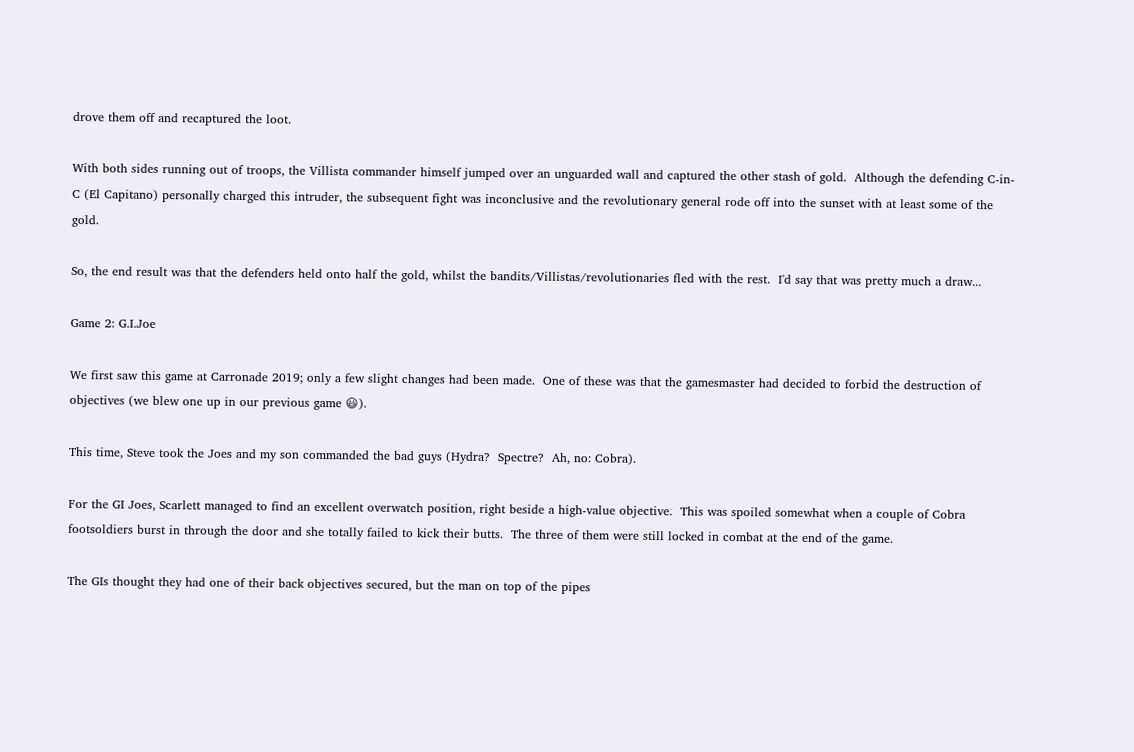drove them off and recaptured the loot.

With both sides running out of troops, the Villista commander himself jumped over an unguarded wall and captured the other stash of gold.  Although the defending C-in-C (El Capitano) personally charged this intruder, the subsequent fight was inconclusive and the revolutionary general rode off into the sunset with at least some of the gold.

So, the end result was that the defenders held onto half the gold, whilst the bandits/Villistas/revolutionaries fled with the rest.  I'd say that was pretty much a draw...

Game 2: G.I.Joe

We first saw this game at Carronade 2019; only a few slight changes had been made.  One of these was that the gamesmaster had decided to forbid the destruction of objectives (we blew one up in our previous game 😃).

This time, Steve took the Joes and my son commanded the bad guys (Hydra?  Spectre?  Ah, no: Cobra).

For the GI Joes, Scarlett managed to find an excellent overwatch position, right beside a high-value objective.  This was spoiled somewhat when a couple of Cobra footsoldiers burst in through the door and she totally failed to kick their butts.  The three of them were still locked in combat at the end of the game.

The GIs thought they had one of their back objectives secured, but the man on top of the pipes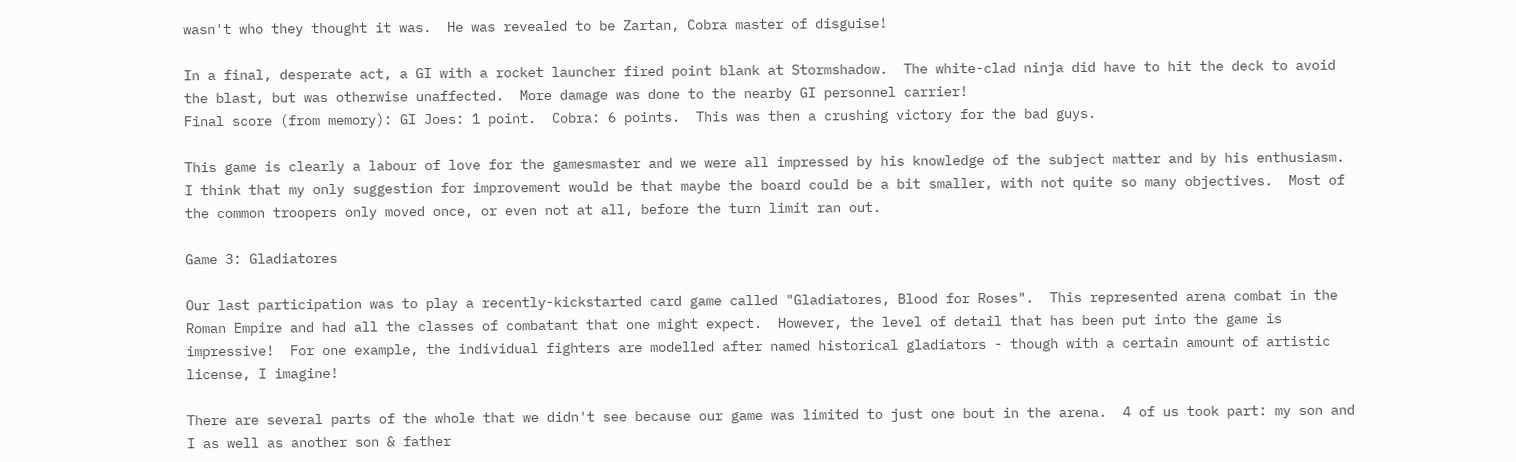wasn't who they thought it was.  He was revealed to be Zartan, Cobra master of disguise!

In a final, desperate act, a GI with a rocket launcher fired point blank at Stormshadow.  The white-clad ninja did have to hit the deck to avoid the blast, but was otherwise unaffected.  More damage was done to the nearby GI personnel carrier!
Final score (from memory): GI Joes: 1 point.  Cobra: 6 points.  This was then a crushing victory for the bad guys.

This game is clearly a labour of love for the gamesmaster and we were all impressed by his knowledge of the subject matter and by his enthusiasm.  I think that my only suggestion for improvement would be that maybe the board could be a bit smaller, with not quite so many objectives.  Most of the common troopers only moved once, or even not at all, before the turn limit ran out.

Game 3: Gladiatores

Our last participation was to play a recently-kickstarted card game called "Gladiatores, Blood for Roses".  This represented arena combat in the Roman Empire and had all the classes of combatant that one might expect.  However, the level of detail that has been put into the game is impressive!  For one example, the individual fighters are modelled after named historical gladiators - though with a certain amount of artistic license, I imagine!

There are several parts of the whole that we didn't see because our game was limited to just one bout in the arena.  4 of us took part: my son and I as well as another son & father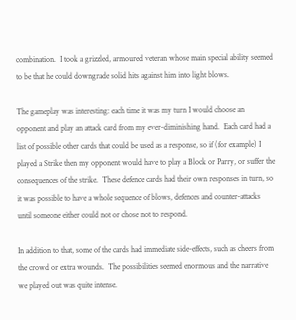combination.  I took a grizzled, armoured veteran whose main special ability seemed to be that he could downgrade solid hits against him into light blows.

The gameplay was interesting: each time it was my turn I would choose an opponent and play an attack card from my ever-diminishing hand.  Each card had a list of possible other cards that could be used as a response, so if (for example) I played a Strike then my opponent would have to play a Block or Parry, or suffer the consequences of the strike.  These defence cards had their own responses in turn, so it was possible to have a whole sequence of blows, defences and counter-attacks until someone either could not or chose not to respond.

In addition to that, some of the cards had immediate side-effects, such as cheers from the crowd or extra wounds.  The possibilities seemed enormous and the narrative we played out was quite intense.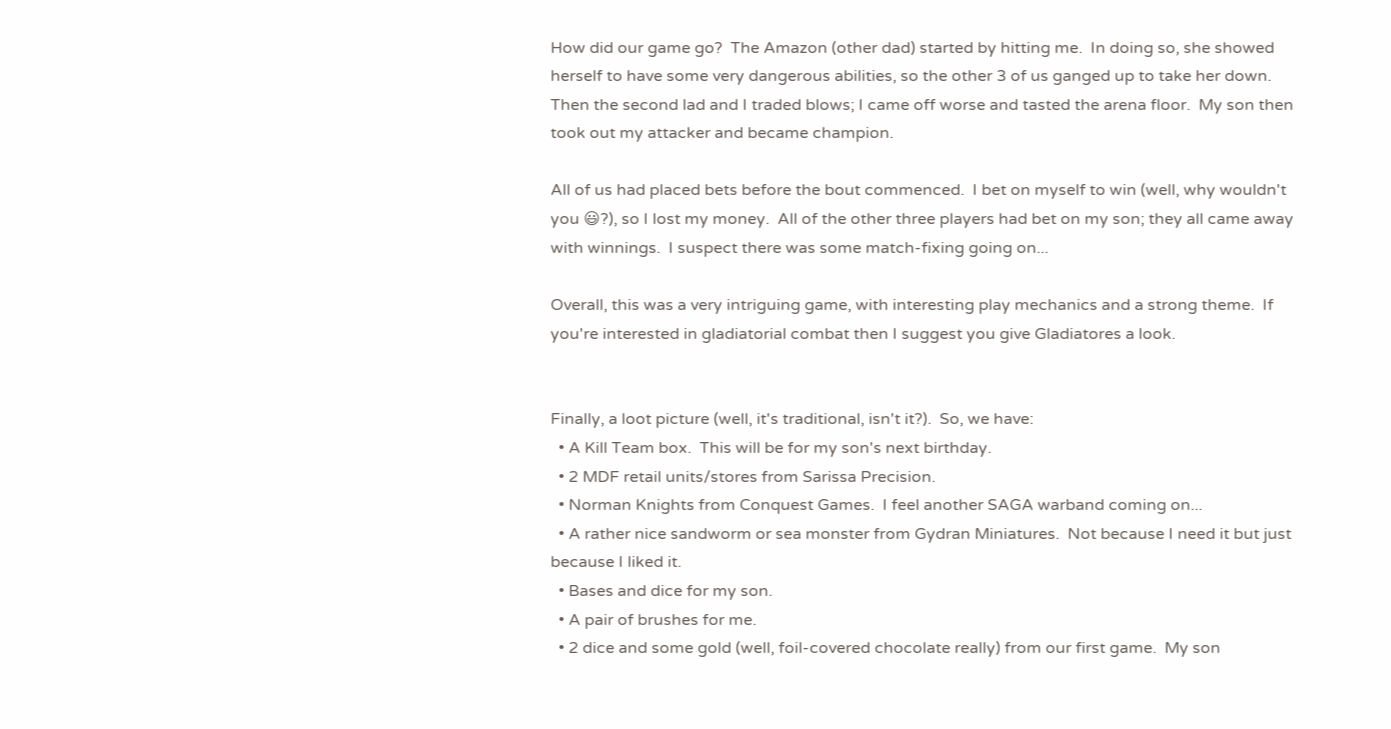How did our game go?  The Amazon (other dad) started by hitting me.  In doing so, she showed herself to have some very dangerous abilities, so the other 3 of us ganged up to take her down.  Then the second lad and I traded blows; I came off worse and tasted the arena floor.  My son then took out my attacker and became champion.

All of us had placed bets before the bout commenced.  I bet on myself to win (well, why wouldn't you 😃?), so I lost my money.  All of the other three players had bet on my son; they all came away with winnings.  I suspect there was some match-fixing going on...

Overall, this was a very intriguing game, with interesting play mechanics and a strong theme.  If you're interested in gladiatorial combat then I suggest you give Gladiatores a look.


Finally, a loot picture (well, it's traditional, isn't it?).  So, we have:
  • A Kill Team box.  This will be for my son's next birthday.
  • 2 MDF retail units/stores from Sarissa Precision.
  • Norman Knights from Conquest Games.  I feel another SAGA warband coming on...
  • A rather nice sandworm or sea monster from Gydran Miniatures.  Not because I need it but just because I liked it.
  • Bases and dice for my son.
  • A pair of brushes for me.
  • 2 dice and some gold (well, foil-covered chocolate really) from our first game.  My son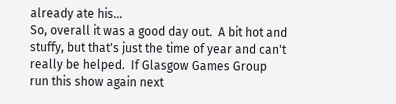already ate his...
So, overall it was a good day out.  A bit hot and stuffy, but that's just the time of year and can't really be helped.  If Glasgow Games Group run this show again next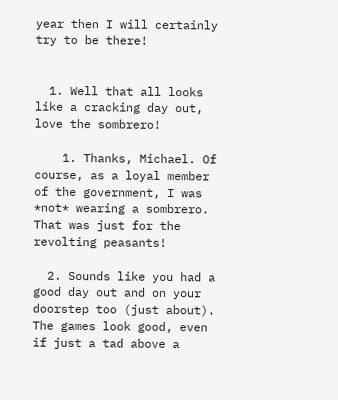year then I will certainly try to be there!


  1. Well that all looks like a cracking day out, love the sombrero!

    1. Thanks, Michael. Of course, as a loyal member of the government, I was *not* wearing a sombrero. That was just for the revolting peasants!

  2. Sounds like you had a good day out and on your doorstep too (just about). The games look good, even if just a tad above a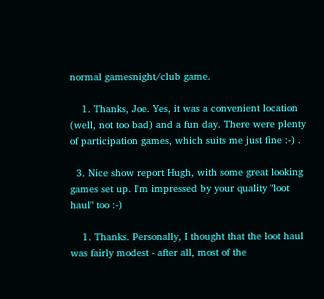normal gamesnight/club game.

    1. Thanks, Joe. Yes, it was a convenient location (well, not too bad) and a fun day. There were plenty of participation games, which suits me just fine :-) .

  3. Nice show report Hugh, with some great looking games set up. I'm impressed by your quality "loot haul" too :-)

    1. Thanks. Personally, I thought that the loot haul was fairly modest - after all, most of the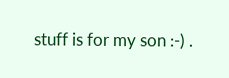stuff is for my son :-) .